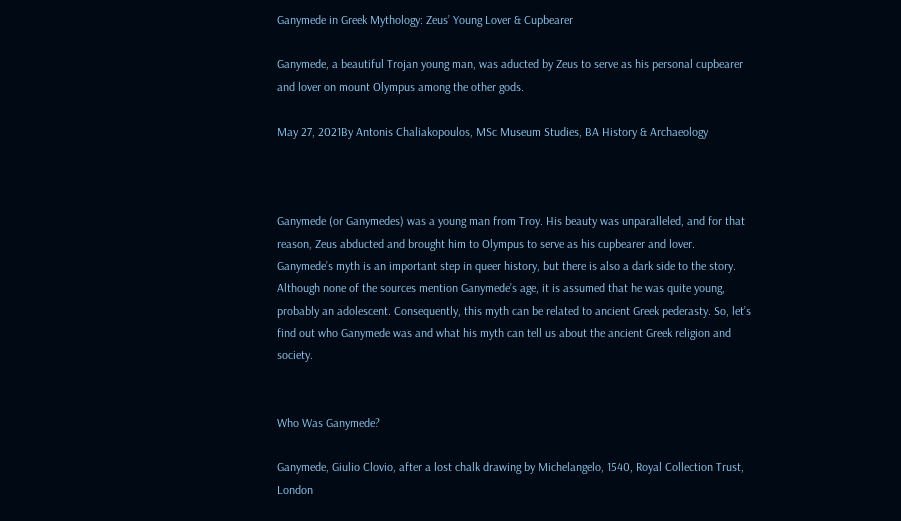Ganymede in Greek Mythology: Zeus’ Young Lover & Cupbearer

Ganymede, a beautiful Trojan young man, was aducted by Zeus to serve as his personal cupbearer and lover on mount Olympus among the other gods.

May 27, 2021By Antonis Chaliakopoulos, MSc Museum Studies, BA History & Archaeology



Ganymede (or Ganymedes) was a young man from Troy. His beauty was unparalleled, and for that reason, Zeus abducted and brought him to Olympus to serve as his cupbearer and lover. Ganymede’s myth is an important step in queer history, but there is also a dark side to the story. Although none of the sources mention Ganymede’s age, it is assumed that he was quite young, probably an adolescent. Consequently, this myth can be related to ancient Greek pederasty. So, let’s find out who Ganymede was and what his myth can tell us about the ancient Greek religion and society.


Who Was Ganymede?

Ganymede, Giulio Clovio, after a lost chalk drawing by Michelangelo, 1540, Royal Collection Trust, London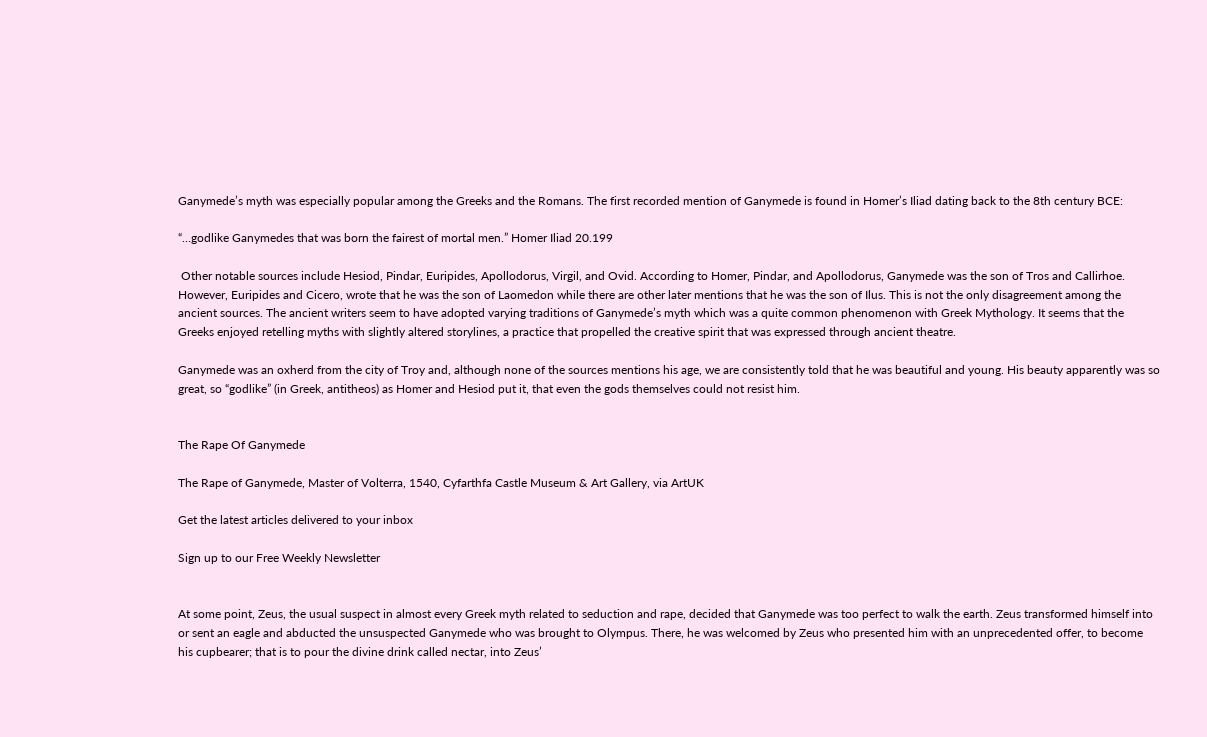Ganymede’s myth was especially popular among the Greeks and the Romans. The first recorded mention of Ganymede is found in Homer’s Iliad dating back to the 8th century BCE:

“…godlike Ganymedes that was born the fairest of mortal men.” Homer Iliad 20.199

 Other notable sources include Hesiod, Pindar, Euripides, Apollodorus, Virgil, and Ovid. According to Homer, Pindar, and Apollodorus, Ganymede was the son of Tros and Callirhoe. However, Euripides and Cicero, wrote that he was the son of Laomedon while there are other later mentions that he was the son of Ilus. This is not the only disagreement among the ancient sources. The ancient writers seem to have adopted varying traditions of Ganymede’s myth which was a quite common phenomenon with Greek Mythology. It seems that the Greeks enjoyed retelling myths with slightly altered storylines, a practice that propelled the creative spirit that was expressed through ancient theatre.

Ganymede was an oxherd from the city of Troy and, although none of the sources mentions his age, we are consistently told that he was beautiful and young. His beauty apparently was so great, so “godlike” (in Greek, antitheos) as Homer and Hesiod put it, that even the gods themselves could not resist him.


The Rape Of Ganymede

The Rape of Ganymede, Master of Volterra, 1540, Cyfarthfa Castle Museum & Art Gallery, via ArtUK

Get the latest articles delivered to your inbox

Sign up to our Free Weekly Newsletter


At some point, Zeus, the usual suspect in almost every Greek myth related to seduction and rape, decided that Ganymede was too perfect to walk the earth. Zeus transformed himself into or sent an eagle and abducted the unsuspected Ganymede who was brought to Olympus. There, he was welcomed by Zeus who presented him with an unprecedented offer, to become his cupbearer; that is to pour the divine drink called nectar, into Zeus’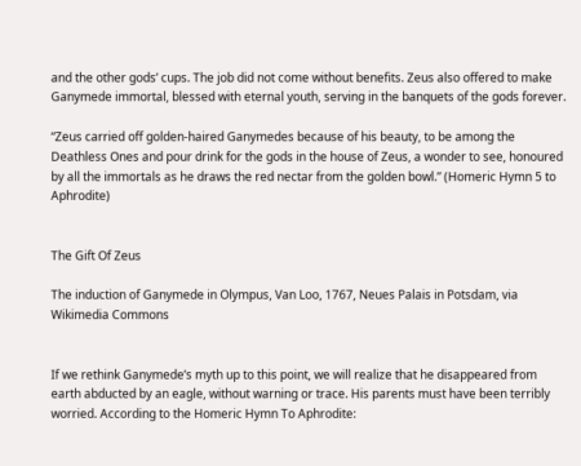and the other gods’ cups. The job did not come without benefits. Zeus also offered to make Ganymede immortal, blessed with eternal youth, serving in the banquets of the gods forever.

“Zeus carried off golden-haired Ganymedes because of his beauty, to be among the Deathless Ones and pour drink for the gods in the house of Zeus, a wonder to see, honoured by all the immortals as he draws the red nectar from the golden bowl.” (Homeric Hymn 5 to Aphrodite)


The Gift Of Zeus

The induction of Ganymede in Olympus, Van Loo, 1767, Neues Palais in Potsdam, via Wikimedia Commons


If we rethink Ganymede’s myth up to this point, we will realize that he disappeared from earth abducted by an eagle, without warning or trace. His parents must have been terribly worried. According to the Homeric Hymn To Aphrodite: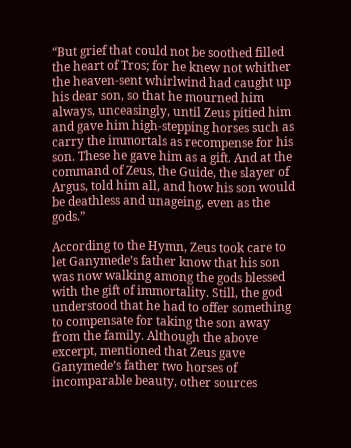“But grief that could not be soothed filled the heart of Tros; for he knew not whither the heaven-sent whirlwind had caught up his dear son, so that he mourned him always, unceasingly, until Zeus pitied him and gave him high-stepping horses such as carry the immortals as recompense for his son. These he gave him as a gift. And at the command of Zeus, the Guide, the slayer of Argus, told him all, and how his son would be deathless and unageing, even as the gods.”

According to the Hymn, Zeus took care to let Ganymede’s father know that his son was now walking among the gods blessed with the gift of immortality. Still, the god understood that he had to offer something to compensate for taking the son away from the family. Although the above excerpt, mentioned that Zeus gave Ganymede’s father two horses of incomparable beauty, other sources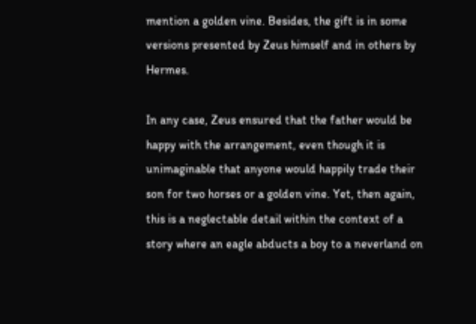mention a golden vine. Besides, the gift is in some versions presented by Zeus himself and in others by Hermes.

In any case, Zeus ensured that the father would be happy with the arrangement, even though it is unimaginable that anyone would happily trade their son for two horses or a golden vine. Yet, then again, this is a neglectable detail within the context of a story where an eagle abducts a boy to a neverland on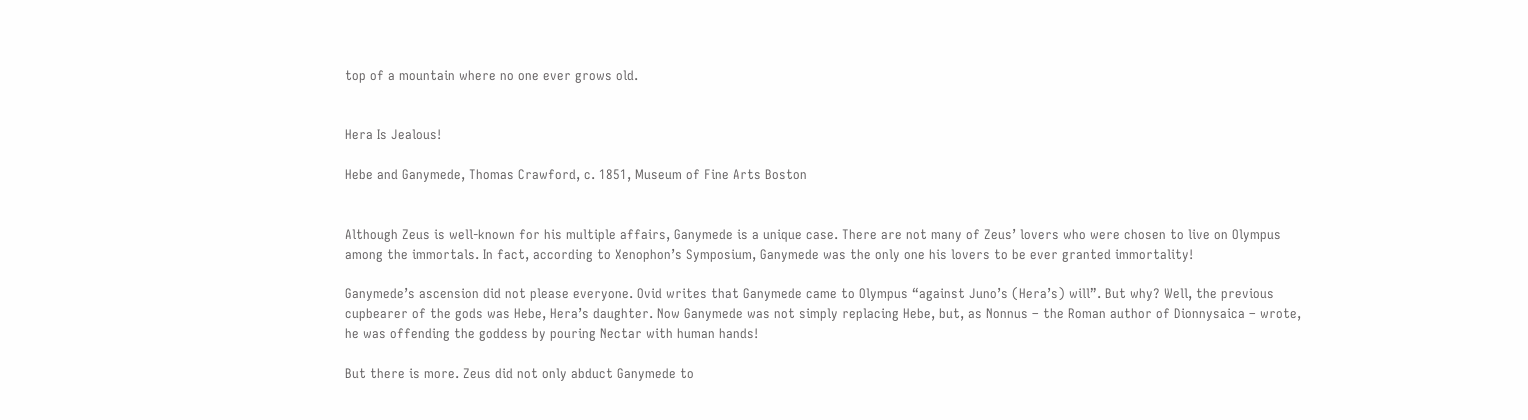top of a mountain where no one ever grows old.


Hera Is Jealous!

Hebe and Ganymede, Thomas Crawford, c. 1851, Museum of Fine Arts Boston


Although Zeus is well-known for his multiple affairs, Ganymede is a unique case. There are not many of Zeus’ lovers who were chosen to live on Olympus among the immortals. In fact, according to Xenophon’s Symposium, Ganymede was the only one his lovers to be ever granted immortality!

Ganymede’s ascension did not please everyone. Ovid writes that Ganymede came to Olympus “against Juno’s (Hera’s) will”. But why? Well, the previous cupbearer of the gods was Hebe, Hera’s daughter. Now Ganymede was not simply replacing Hebe, but, as Nonnus – the Roman author of Dionnysaica – wrote, he was offending the goddess by pouring Nectar with human hands!

But there is more. Zeus did not only abduct Ganymede to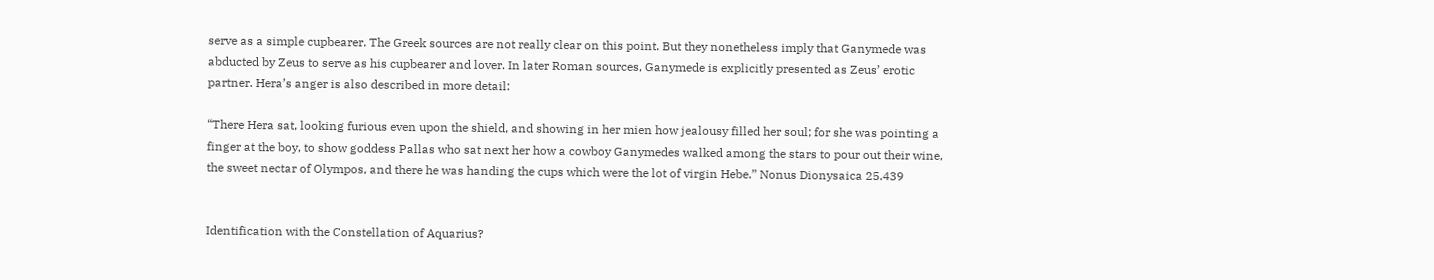serve as a simple cupbearer. The Greek sources are not really clear on this point. But they nonetheless imply that Ganymede was abducted by Zeus to serve as his cupbearer and lover. In later Roman sources, Ganymede is explicitly presented as Zeus’ erotic partner. Hera’s anger is also described in more detail:

“There Hera sat, looking furious even upon the shield, and showing in her mien how jealousy filled her soul; for she was pointing a finger at the boy, to show goddess Pallas who sat next her how a cowboy Ganymedes walked among the stars to pour out their wine, the sweet nectar of Olympos, and there he was handing the cups which were the lot of virgin Hebe.” Nonus Dionysaica 25.439


Identification with the Constellation of Aquarius?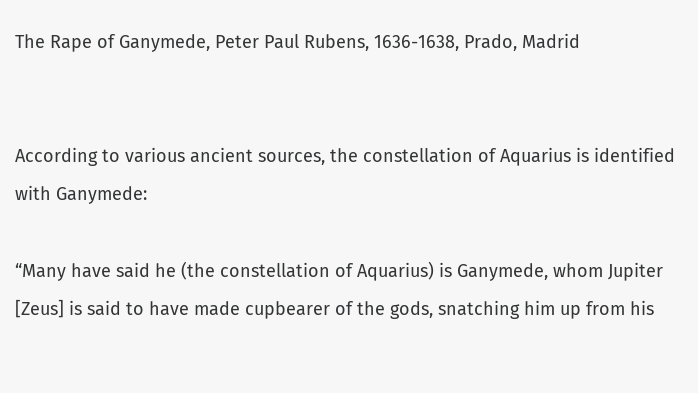The Rape of Ganymede, Peter Paul Rubens, 1636-1638, Prado, Madrid


According to various ancient sources, the constellation of Aquarius is identified with Ganymede:

“Many have said he (the constellation of Aquarius) is Ganymede, whom Jupiter [Zeus] is said to have made cupbearer of the gods, snatching him up from his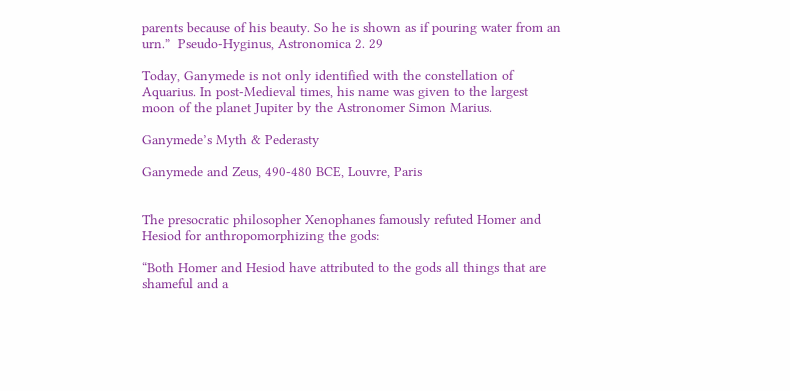parents because of his beauty. So he is shown as if pouring water from an urn.”  Pseudo-Hyginus, Astronomica 2. 29

Today, Ganymede is not only identified with the constellation of Aquarius. In post-Medieval times, his name was given to the largest moon of the planet Jupiter by the Astronomer Simon Marius.

Ganymede’s Myth & Pederasty

Ganymede and Zeus, 490-480 BCE, Louvre, Paris


The presocratic philosopher Xenophanes famously refuted Homer and Hesiod for anthropomorphizing the gods:

“Both Homer and Hesiod have attributed to the gods all things that are shameful and a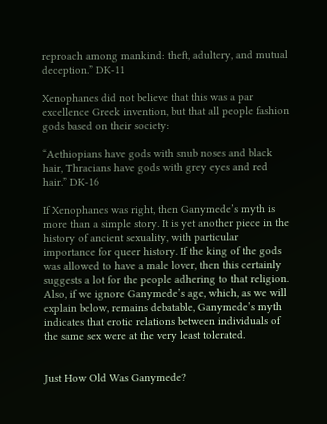reproach among mankind: theft, adultery, and mutual deception.” DK-11

Xenophanes did not believe that this was a par excellence Greek invention, but that all people fashion gods based on their society:

“Aethiopians have gods with snub noses and black hair, Thracians have gods with grey eyes and red hair.” DK-16

If Xenophanes was right, then Ganymede’s myth is more than a simple story. It is yet another piece in the history of ancient sexuality, with particular importance for queer history. If the king of the gods was allowed to have a male lover, then this certainly suggests a lot for the people adhering to that religion. Also, if we ignore Ganymede’s age, which, as we will explain below, remains debatable, Ganymede’s myth indicates that erotic relations between individuals of the same sex were at the very least tolerated.


Just How Old Was Ganymede?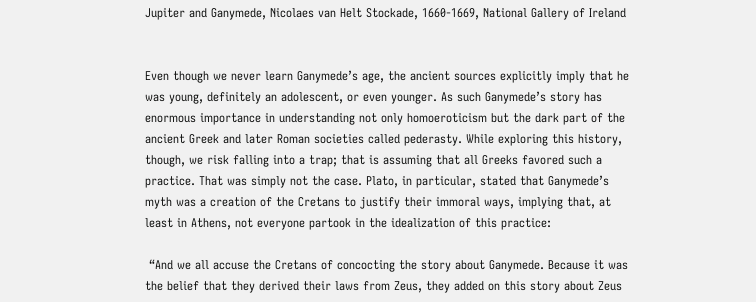Jupiter and Ganymede, Nicolaes van Helt Stockade, 1660-1669, National Gallery of Ireland


Even though we never learn Ganymede’s age, the ancient sources explicitly imply that he was young, definitely an adolescent, or even younger. As such Ganymede’s story has enormous importance in understanding not only homoeroticism but the dark part of the ancient Greek and later Roman societies called pederasty. While exploring this history, though, we risk falling into a trap; that is assuming that all Greeks favored such a practice. That was simply not the case. Plato, in particular, stated that Ganymede’s myth was a creation of the Cretans to justify their immoral ways, implying that, at least in Athens, not everyone partook in the idealization of this practice:

 “And we all accuse the Cretans of concocting the story about Ganymede. Because it was the belief that they derived their laws from Zeus, they added on this story about Zeus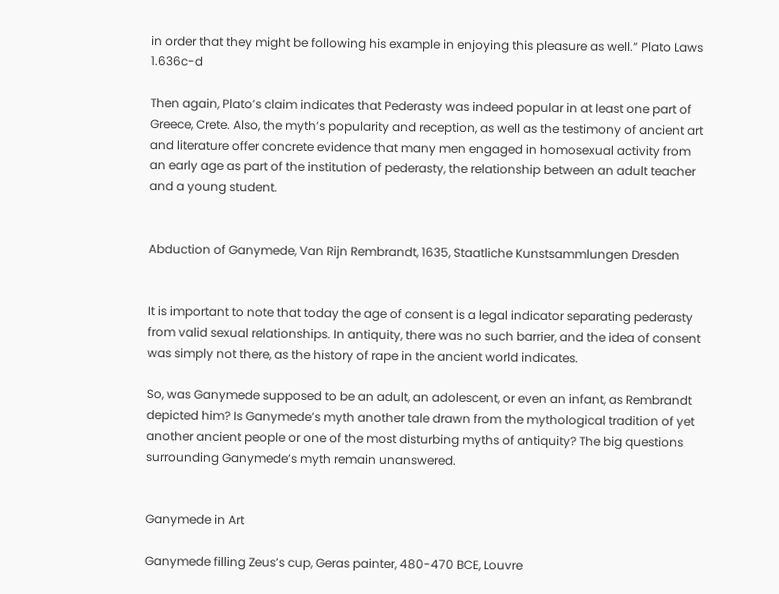in order that they might be following his example in enjoying this pleasure as well.” Plato Laws 1.636c-d

Then again, Plato’s claim indicates that Pederasty was indeed popular in at least one part of Greece, Crete. Also, the myth’s popularity and reception, as well as the testimony of ancient art and literature offer concrete evidence that many men engaged in homosexual activity from an early age as part of the institution of pederasty, the relationship between an adult teacher and a young student.


Abduction of Ganymede, Van Rijn Rembrandt, 1635, Staatliche Kunstsammlungen Dresden


It is important to note that today the age of consent is a legal indicator separating pederasty from valid sexual relationships. In antiquity, there was no such barrier, and the idea of consent was simply not there, as the history of rape in the ancient world indicates.

So, was Ganymede supposed to be an adult, an adolescent, or even an infant, as Rembrandt depicted him? Is Ganymede’s myth another tale drawn from the mythological tradition of yet another ancient people or one of the most disturbing myths of antiquity? The big questions surrounding Ganymede’s myth remain unanswered.


Ganymede in Art

Ganymede filling Zeus’s cup, Geras painter, 480-470 BCE, Louvre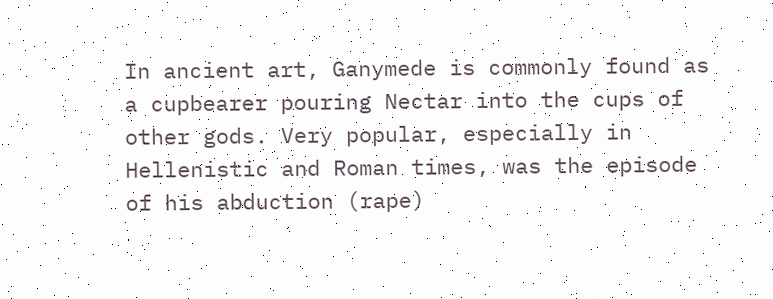In ancient art, Ganymede is commonly found as a cupbearer pouring Nectar into the cups of other gods. Very popular, especially in Hellenistic and Roman times, was the episode of his abduction (rape)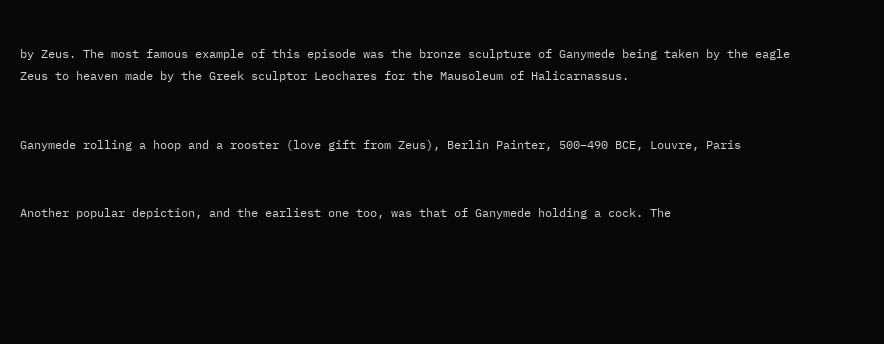by Zeus. The most famous example of this episode was the bronze sculpture of Ganymede being taken by the eagle Zeus to heaven made by the Greek sculptor Leochares for the Mausoleum of Halicarnassus.


Ganymede rolling a hoop and a rooster (love gift from Zeus), Berlin Painter, 500–490 BCE, Louvre, Paris


Another popular depiction, and the earliest one too, was that of Ganymede holding a cock. The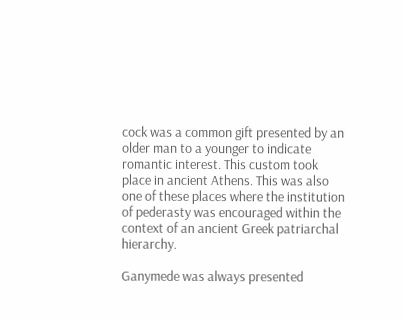cock was a common gift presented by an older man to a younger to indicate romantic interest. This custom took place in ancient Athens. This was also one of these places where the institution of pederasty was encouraged within the context of an ancient Greek patriarchal hierarchy.

Ganymede was always presented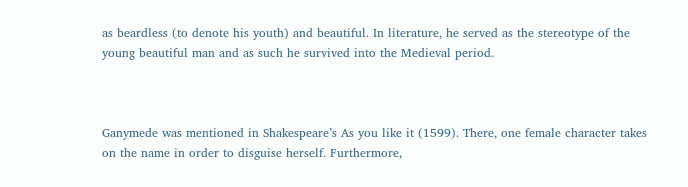as beardless (to denote his youth) and beautiful. In literature, he served as the stereotype of the young beautiful man and as such he survived into the Medieval period.



Ganymede was mentioned in Shakespeare’s As you like it (1599). There, one female character takes on the name in order to disguise herself. Furthermore,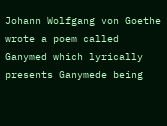Johann Wolfgang von Goethe wrote a poem called Ganymed which lyrically presents Ganymede being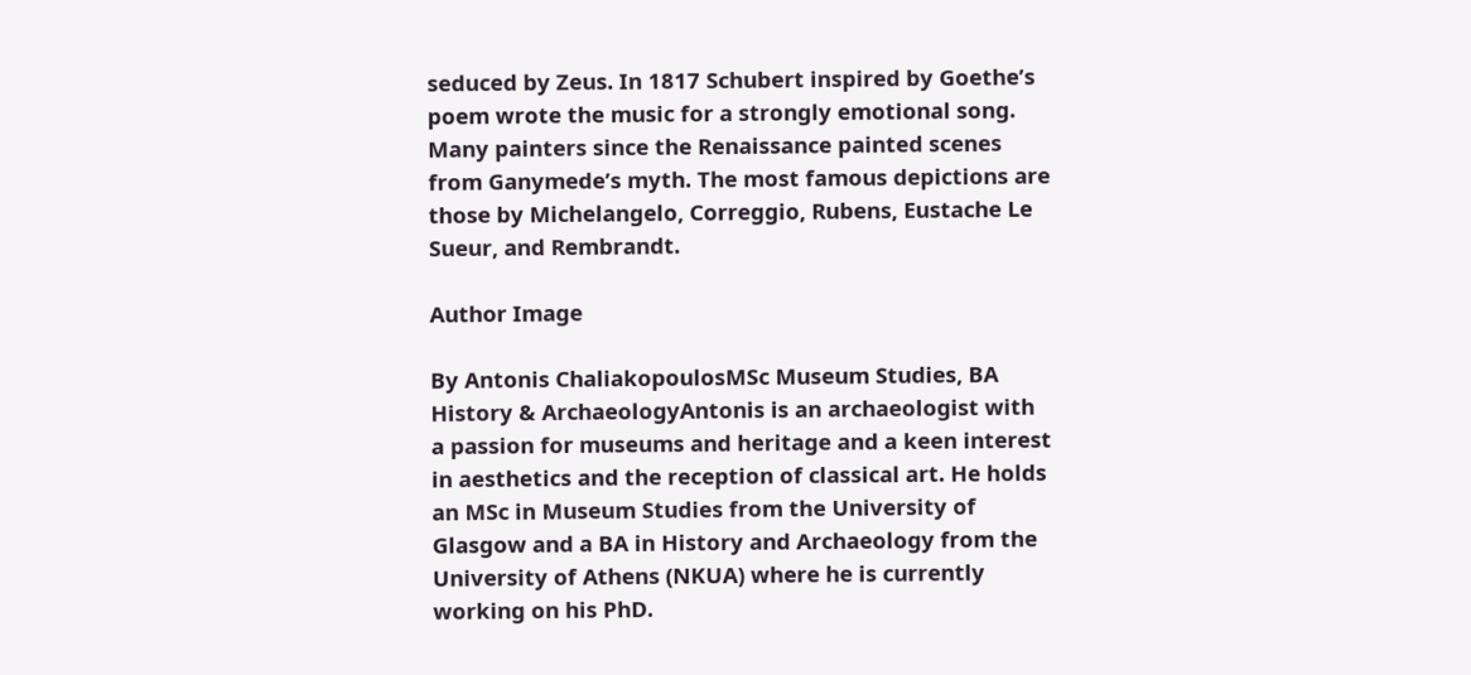seduced by Zeus. In 1817 Schubert inspired by Goethe’s poem wrote the music for a strongly emotional song. Many painters since the Renaissance painted scenes from Ganymede’s myth. The most famous depictions are those by Michelangelo, Correggio, Rubens, Eustache Le Sueur, and Rembrandt.

Author Image

By Antonis ChaliakopoulosMSc Museum Studies, BA History & ArchaeologyAntonis is an archaeologist with a passion for museums and heritage and a keen interest in aesthetics and the reception of classical art. He holds an MSc in Museum Studies from the University of Glasgow and a BA in History and Archaeology from the University of Athens (NKUA) where he is currently working on his PhD.